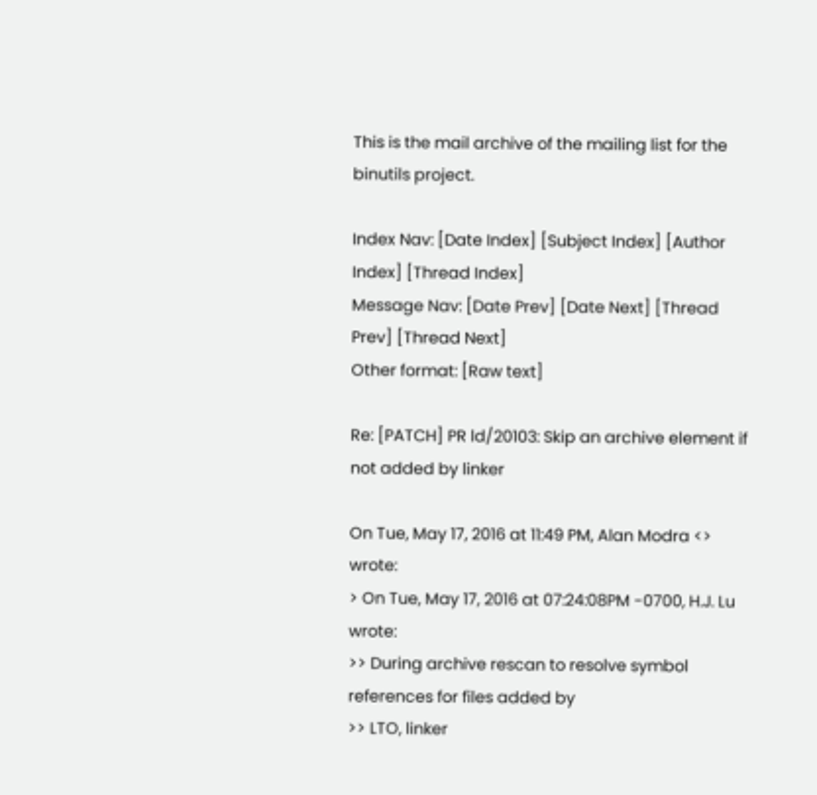This is the mail archive of the mailing list for the binutils project.

Index Nav: [Date Index] [Subject Index] [Author Index] [Thread Index]
Message Nav: [Date Prev] [Date Next] [Thread Prev] [Thread Next]
Other format: [Raw text]

Re: [PATCH] PR ld/20103: Skip an archive element if not added by linker

On Tue, May 17, 2016 at 11:49 PM, Alan Modra <> wrote:
> On Tue, May 17, 2016 at 07:24:08PM -0700, H.J. Lu wrote:
>> During archive rescan to resolve symbol references for files added by
>> LTO, linker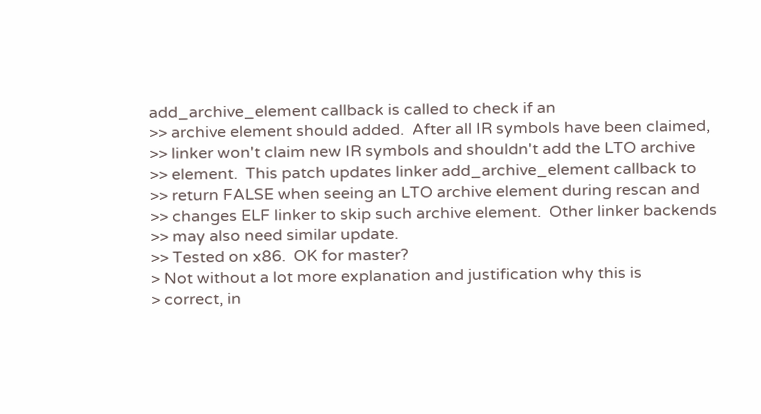add_archive_element callback is called to check if an
>> archive element should added.  After all IR symbols have been claimed,
>> linker won't claim new IR symbols and shouldn't add the LTO archive
>> element.  This patch updates linker add_archive_element callback to
>> return FALSE when seeing an LTO archive element during rescan and
>> changes ELF linker to skip such archive element.  Other linker backends
>> may also need similar update.
>> Tested on x86.  OK for master?
> Not without a lot more explanation and justification why this is
> correct, in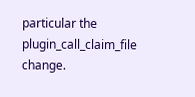particular the plugin_call_claim_file change.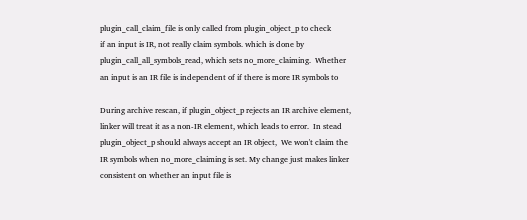plugin_call_claim_file is only called from plugin_object_p to check
if an input is IR, not really claim symbols. which is done by
plugin_call_all_symbols_read, which sets no_more_claiming.  Whether
an input is an IR file is independent of if there is more IR symbols to

During archive rescan, if plugin_object_p rejects an IR archive element,
linker will treat it as a non-IR element, which leads to error.  In stead
plugin_object_p should always accept an IR object,  We won't claim the
IR symbols when no_more_claiming is set. My change just makes linker
consistent on whether an input file is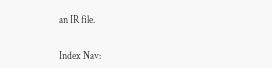an IR file.


Index Nav: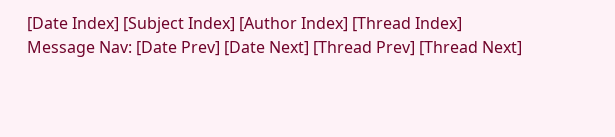[Date Index] [Subject Index] [Author Index] [Thread Index]
Message Nav: [Date Prev] [Date Next] [Thread Prev] [Thread Next]